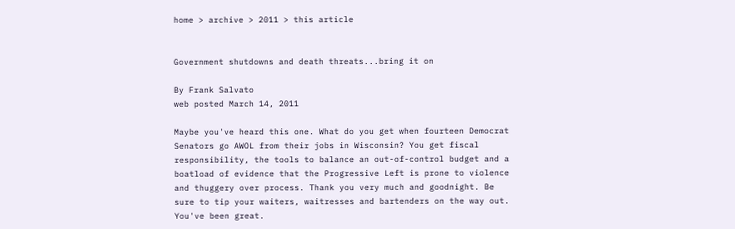home > archive > 2011 > this article


Government shutdowns and death threats...bring it on

By Frank Salvato
web posted March 14, 2011

Maybe you've heard this one. What do you get when fourteen Democrat Senators go AWOL from their jobs in Wisconsin? You get fiscal responsibility, the tools to balance an out-of-control budget and a boatload of evidence that the Progressive Left is prone to violence and thuggery over process. Thank you very much and goodnight. Be sure to tip your waiters, waitresses and bartenders on the way out. You've been great.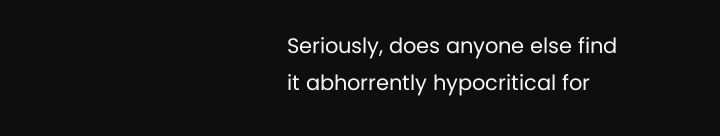Seriously, does anyone else find it abhorrently hypocritical for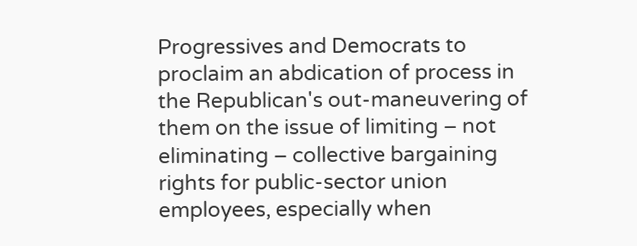Progressives and Democrats to proclaim an abdication of process in the Republican's out-maneuvering of them on the issue of limiting – not eliminating – collective bargaining rights for public-sector union employees, especially when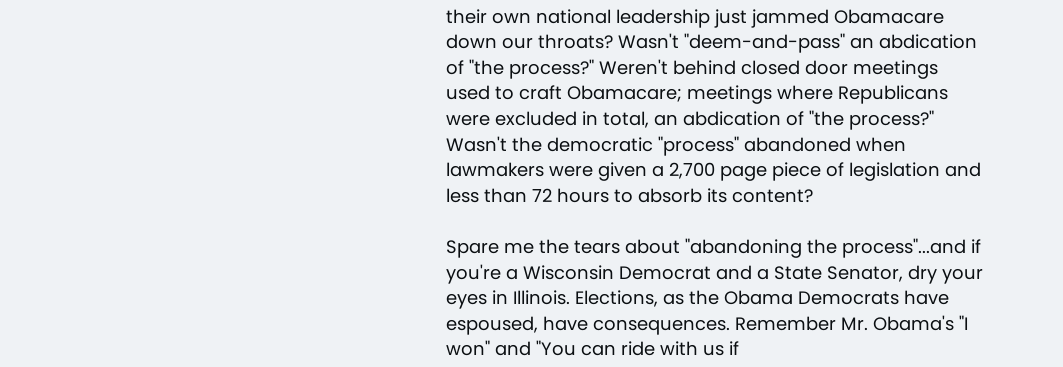their own national leadership just jammed Obamacare down our throats? Wasn't "deem-and-pass" an abdication of "the process?" Weren't behind closed door meetings used to craft Obamacare; meetings where Republicans were excluded in total, an abdication of "the process?" Wasn't the democratic "process" abandoned when lawmakers were given a 2,700 page piece of legislation and less than 72 hours to absorb its content?

Spare me the tears about "abandoning the process"...and if you're a Wisconsin Democrat and a State Senator, dry your eyes in Illinois. Elections, as the Obama Democrats have espoused, have consequences. Remember Mr. Obama's "I won" and "You can ride with us if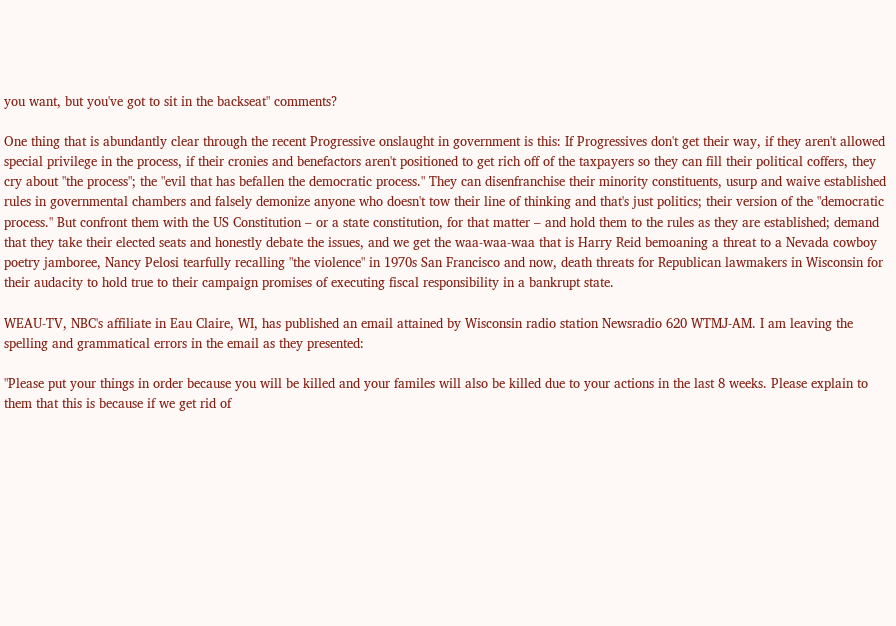you want, but you've got to sit in the backseat" comments?

One thing that is abundantly clear through the recent Progressive onslaught in government is this: If Progressives don't get their way, if they aren't allowed special privilege in the process, if their cronies and benefactors aren't positioned to get rich off of the taxpayers so they can fill their political coffers, they cry about "the process"; the "evil that has befallen the democratic process." They can disenfranchise their minority constituents, usurp and waive established rules in governmental chambers and falsely demonize anyone who doesn't tow their line of thinking and that's just politics; their version of the "democratic process." But confront them with the US Constitution – or a state constitution, for that matter – and hold them to the rules as they are established; demand that they take their elected seats and honestly debate the issues, and we get the waa-waa-waa that is Harry Reid bemoaning a threat to a Nevada cowboy poetry jamboree, Nancy Pelosi tearfully recalling "the violence" in 1970s San Francisco and now, death threats for Republican lawmakers in Wisconsin for their audacity to hold true to their campaign promises of executing fiscal responsibility in a bankrupt state.

WEAU-TV, NBC's affiliate in Eau Claire, WI, has published an email attained by Wisconsin radio station Newsradio 620 WTMJ-AM. I am leaving the spelling and grammatical errors in the email as they presented:

"Please put your things in order because you will be killed and your familes will also be killed due to your actions in the last 8 weeks. Please explain to them that this is because if we get rid of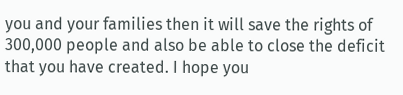you and your families then it will save the rights of 300,000 people and also be able to close the deficit that you have created. I hope you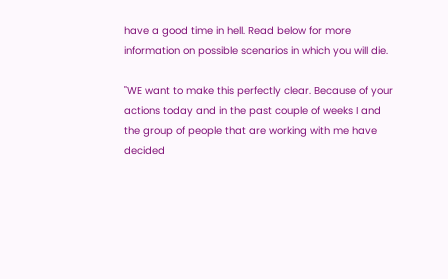have a good time in hell. Read below for more information on possible scenarios in which you will die.

"WE want to make this perfectly clear. Because of your actions today and in the past couple of weeks I and the group of people that are working with me have decided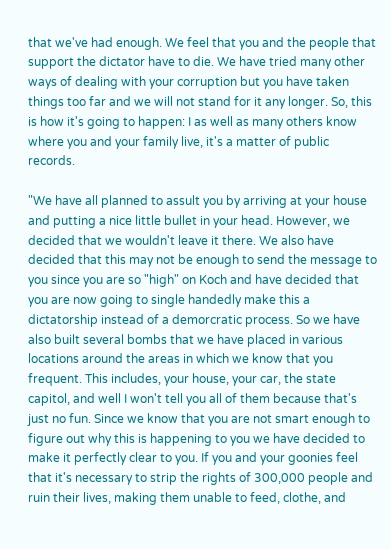that we've had enough. We feel that you and the people that support the dictator have to die. We have tried many other ways of dealing with your corruption but you have taken things too far and we will not stand for it any longer. So, this is how it's going to happen: I as well as many others know where you and your family live, it's a matter of public records.

"We have all planned to assult you by arriving at your house and putting a nice little bullet in your head. However, we decided that we wouldn't leave it there. We also have decided that this may not be enough to send the message to you since you are so "high" on Koch and have decided that you are now going to single handedly make this a dictatorship instead of a demorcratic process. So we have also built several bombs that we have placed in various locations around the areas in which we know that you frequent. This includes, your house, your car, the state capitol, and well I won't tell you all of them because that's just no fun. Since we know that you are not smart enough to figure out why this is happening to you we have decided to make it perfectly clear to you. If you and your goonies feel that it's necessary to strip the rights of 300,000 people and ruin their lives, making them unable to feed, clothe, and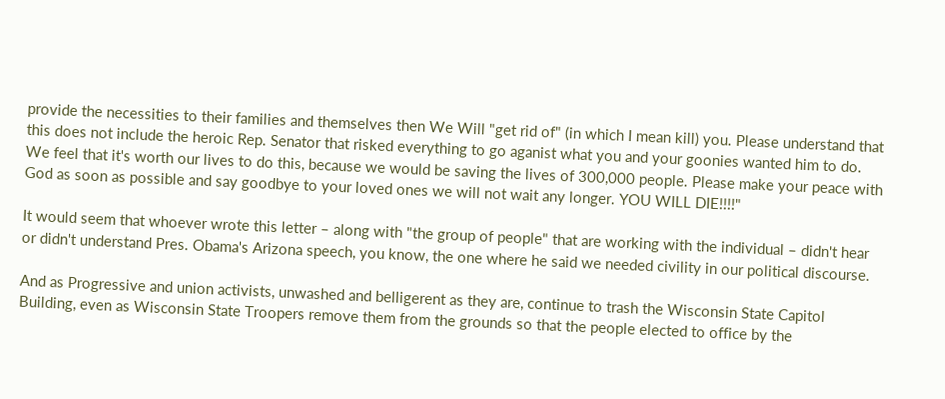provide the necessities to their families and themselves then We Will "get rid of" (in which I mean kill) you. Please understand that this does not include the heroic Rep. Senator that risked everything to go aganist what you and your goonies wanted him to do. We feel that it's worth our lives to do this, because we would be saving the lives of 300,000 people. Please make your peace with God as soon as possible and say goodbye to your loved ones we will not wait any longer. YOU WILL DIE!!!!"

It would seem that whoever wrote this letter – along with "the group of people" that are working with the individual – didn't hear or didn't understand Pres. Obama's Arizona speech, you know, the one where he said we needed civility in our political discourse.

And as Progressive and union activists, unwashed and belligerent as they are, continue to trash the Wisconsin State Capitol Building, even as Wisconsin State Troopers remove them from the grounds so that the people elected to office by the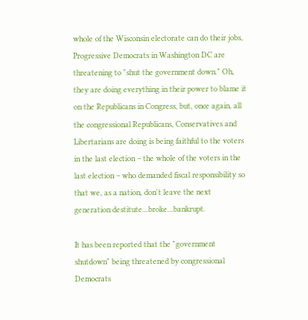whole of the Wisconsin electorate can do their jobs, Progressive Democrats in Washington DC are threatening to "shut the government down." Oh, they are doing everything in their power to blame it on the Republicans in Congress, but, once again, all the congressional Republicans, Conservatives and Libertarians are doing is being faithful to the voters in the last election – the whole of the voters in the last election – who demanded fiscal responsibility so that we, as a nation, don't leave the next generation destitute...broke...bankrupt.

It has been reported that the "government shutdown" being threatened by congressional Democrats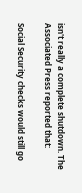isn't really a complete shutdown. The Associated Press reported that:

Social Security checks would still go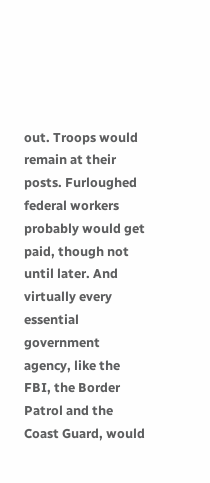out. Troops would remain at their posts. Furloughed federal workers probably would get paid, though not until later. And virtually every essential government agency, like the FBI, the Border Patrol and the Coast Guard, would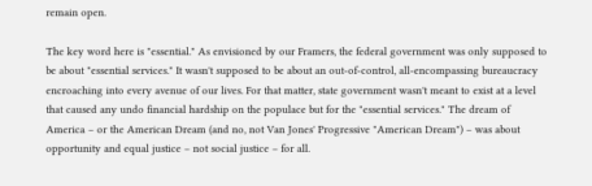remain open.

The key word here is "essential." As envisioned by our Framers, the federal government was only supposed to be about "essential services." It wasn't supposed to be about an out-of-control, all-encompassing bureaucracy encroaching into every avenue of our lives. For that matter, state government wasn't meant to exist at a level that caused any undo financial hardship on the populace but for the "essential services." The dream of America – or the American Dream (and no, not Van Jones' Progressive "American Dream") – was about opportunity and equal justice – not social justice – for all.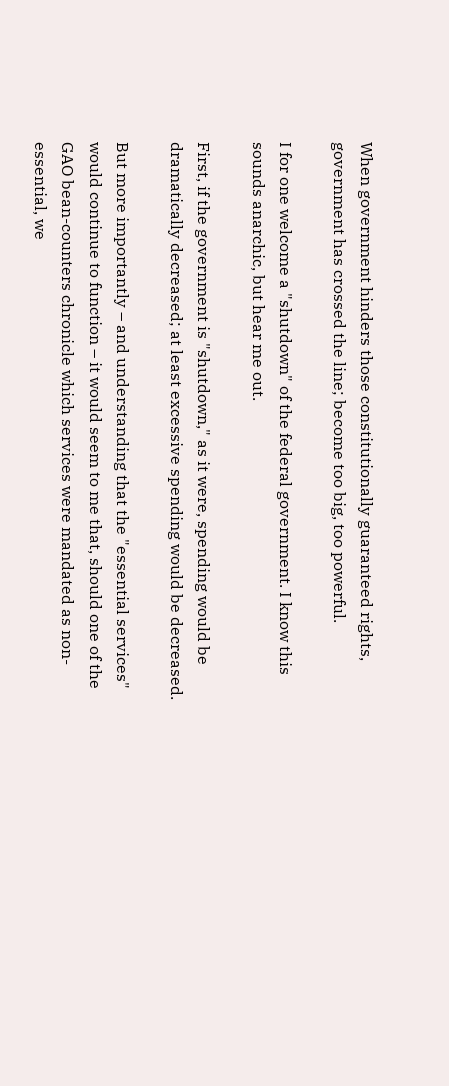When government hinders those constitutionally guaranteed rights, government has crossed the line; become too big, too powerful.

I for one welcome a "shutdown" of the federal government. I know this sounds anarchic, but hear me out.

First, if the government is "shutdown," as it were, spending would be dramatically decreased; at least excessive spending would be decreased.

But more importantly – and understanding that the "essential services" would continue to function – it would seem to me that, should one of the GAO bean-counters chronicle which services were mandated as non-essential, we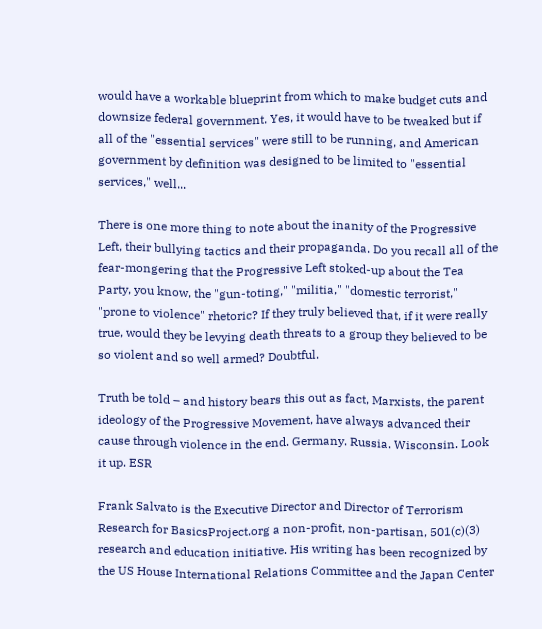would have a workable blueprint from which to make budget cuts and downsize federal government. Yes, it would have to be tweaked but if all of the "essential services" were still to be running, and American government by definition was designed to be limited to "essential services," well...

There is one more thing to note about the inanity of the Progressive Left, their bullying tactics and their propaganda. Do you recall all of the fear-mongering that the Progressive Left stoked-up about the Tea Party, you know, the "gun-toting," "militia," "domestic terrorist," "prone to violence" rhetoric? If they truly believed that, if it were really true, would they be levying death threats to a group they believed to be so violent and so well armed? Doubtful.

Truth be told – and history bears this out as fact, Marxists, the parent ideology of the Progressive Movement, have always advanced their cause through violence in the end. Germany. Russia. Wisconsin. Look it up. ESR

Frank Salvato is the Executive Director and Director of Terrorism Research for BasicsProject.org a non-profit, non-partisan, 501(c)(3) research and education initiative. His writing has been recognized by the US House International Relations Committee and the Japan Center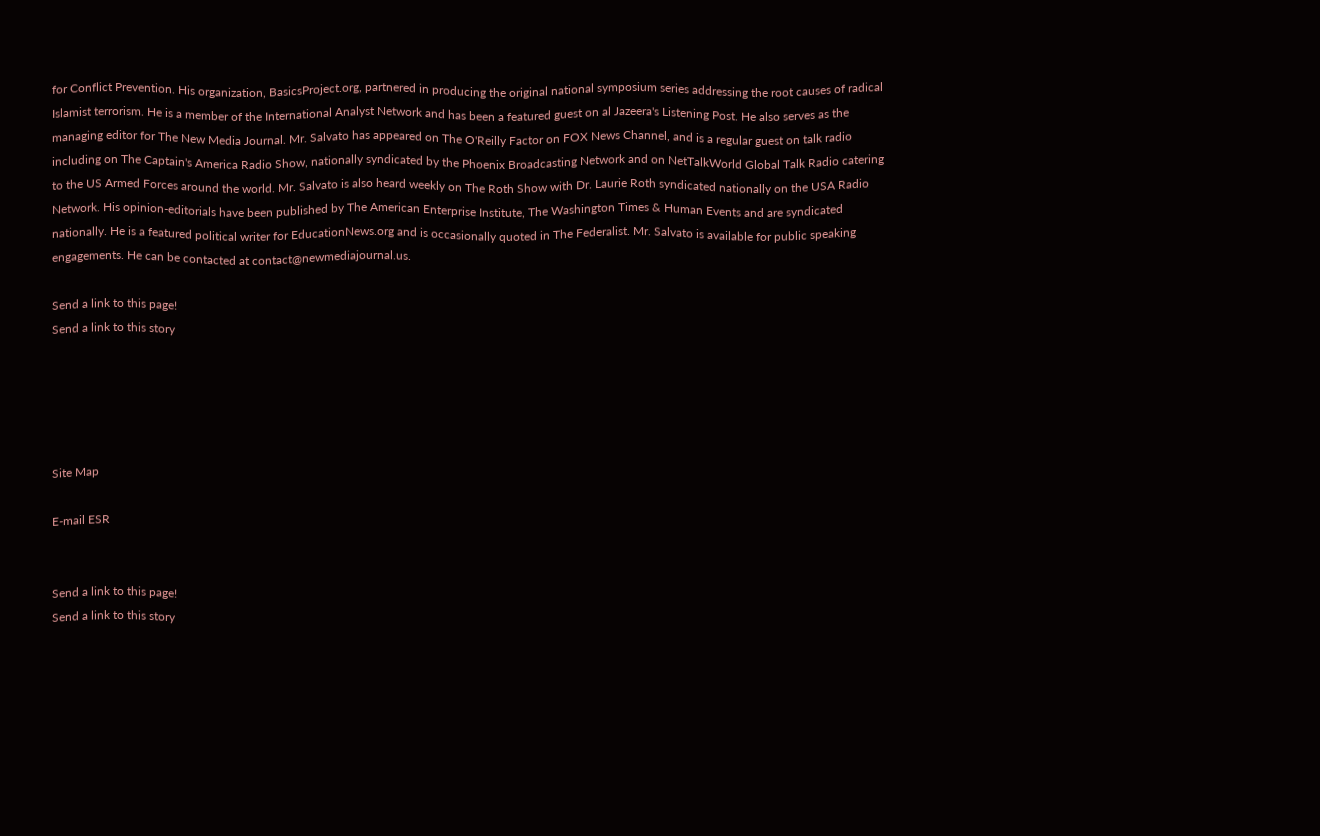for Conflict Prevention. His organization, BasicsProject.org, partnered in producing the original national symposium series addressing the root causes of radical Islamist terrorism. He is a member of the International Analyst Network and has been a featured guest on al Jazeera's Listening Post. He also serves as the managing editor for The New Media Journal. Mr. Salvato has appeared on The O'Reilly Factor on FOX News Channel, and is a regular guest on talk radio including on The Captain's America Radio Show, nationally syndicated by the Phoenix Broadcasting Network and on NetTalkWorld Global Talk Radio catering to the US Armed Forces around the world. Mr. Salvato is also heard weekly on The Roth Show with Dr. Laurie Roth syndicated nationally on the USA Radio Network. His opinion-editorials have been published by The American Enterprise Institute, The Washington Times & Human Events and are syndicated nationally. He is a featured political writer for EducationNews.org and is occasionally quoted in The Federalist. Mr. Salvato is available for public speaking engagements. He can be contacted at contact@newmediajournal.us.

Send a link to this page!
Send a link to this story





Site Map

E-mail ESR


Send a link to this page!
Send a link to this story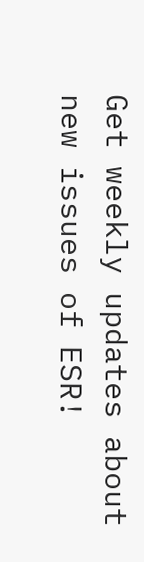Get weekly updates about new issues of ESR!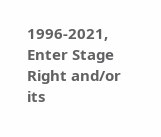1996-2021, Enter Stage Right and/or its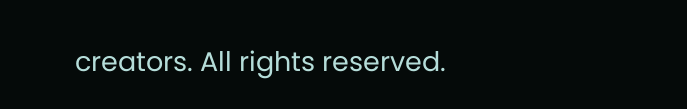creators. All rights reserved.